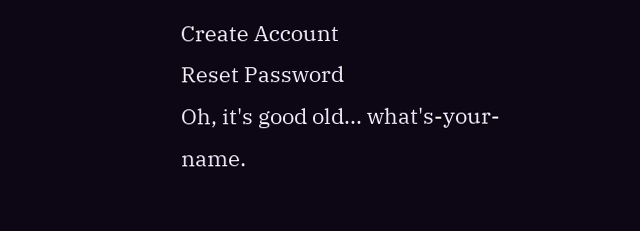Create Account
Reset Password
Oh, it's good old... what's-your-name.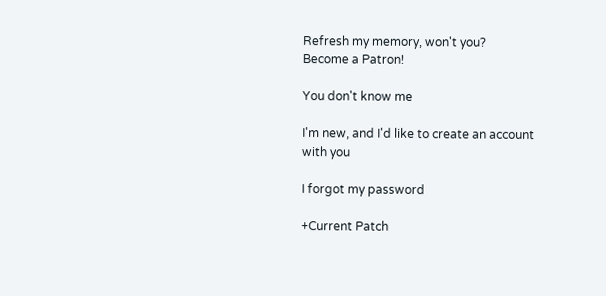Refresh my memory, won't you?
Become a Patron!

You don't know me

I'm new, and I'd like to create an account with you

I forgot my password

+Current Patch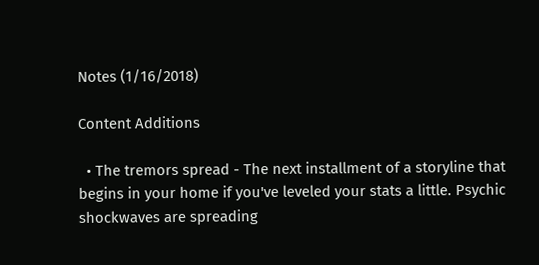Notes (1/16/2018)

Content Additions

  • The tremors spread - The next installment of a storyline that begins in your home if you've leveled your stats a little. Psychic shockwaves are spreading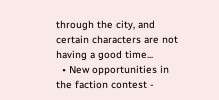through the city, and certain characters are not having a good time...
  • New opportunities in the faction contest -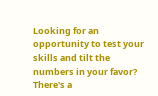Looking for an opportunity to test your skills and tilt the numbers in your favor? There's a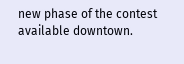new phase of the contest available downtown.